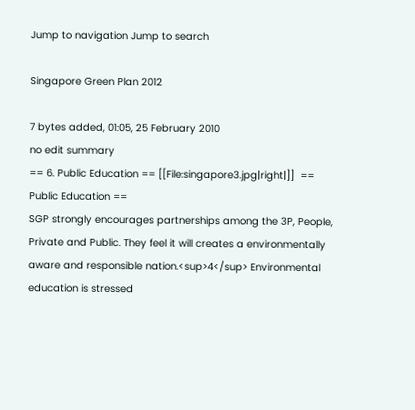Jump to navigation Jump to search

Singapore Green Plan 2012

7 bytes added, 01:05, 25 February 2010
no edit summary
== 6. Public Education == [[File:singapore3.jpg|right|]]  == Public Education ==
SGP strongly encourages partnerships among the 3P, People, Private and Public. They feel it will creates a environmentally aware and responsible nation.<sup>4</sup> Environmental education is stressed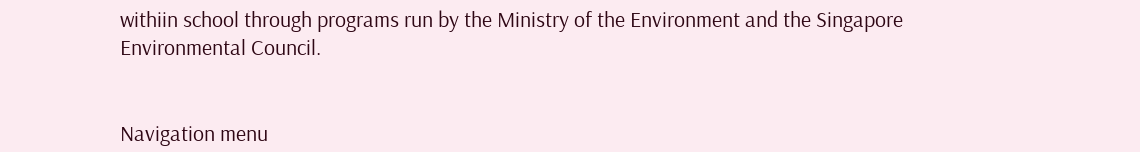withiin school through programs run by the Ministry of the Environment and the Singapore Environmental Council.


Navigation menu